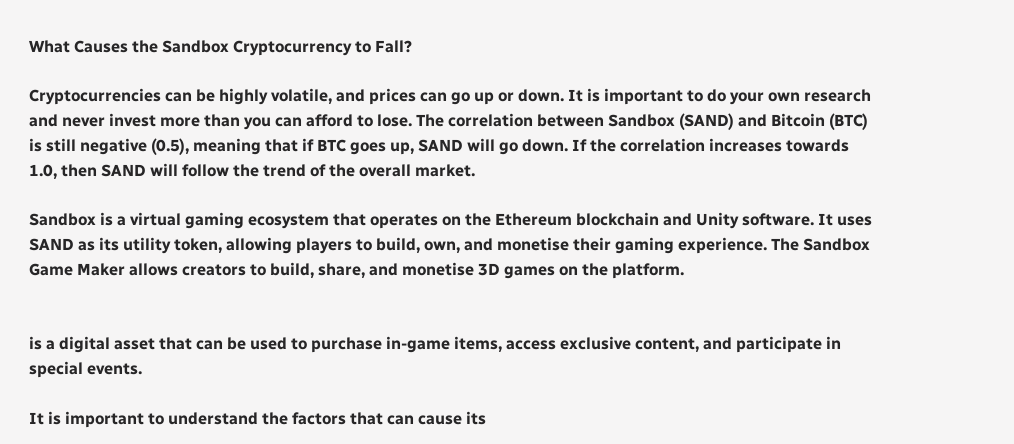What Causes the Sandbox Cryptocurrency to Fall?

Cryptocurrencies can be highly volatile, and prices can go up or down. It is important to do your own research and never invest more than you can afford to lose. The correlation between Sandbox (SAND) and Bitcoin (BTC) is still negative (0.5), meaning that if BTC goes up, SAND will go down. If the correlation increases towards 1.0, then SAND will follow the trend of the overall market.

Sandbox is a virtual gaming ecosystem that operates on the Ethereum blockchain and Unity software. It uses SAND as its utility token, allowing players to build, own, and monetise their gaming experience. The Sandbox Game Maker allows creators to build, share, and monetise 3D games on the platform.


is a digital asset that can be used to purchase in-game items, access exclusive content, and participate in special events.

It is important to understand the factors that can cause its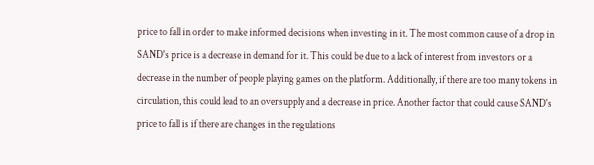price to fall in order to make informed decisions when investing in it. The most common cause of a drop in SAND's price is a decrease in demand for it. This could be due to a lack of interest from investors or a decrease in the number of people playing games on the platform. Additionally, if there are too many tokens in circulation, this could lead to an oversupply and a decrease in price. Another factor that could cause SAND's price to fall is if there are changes in the regulations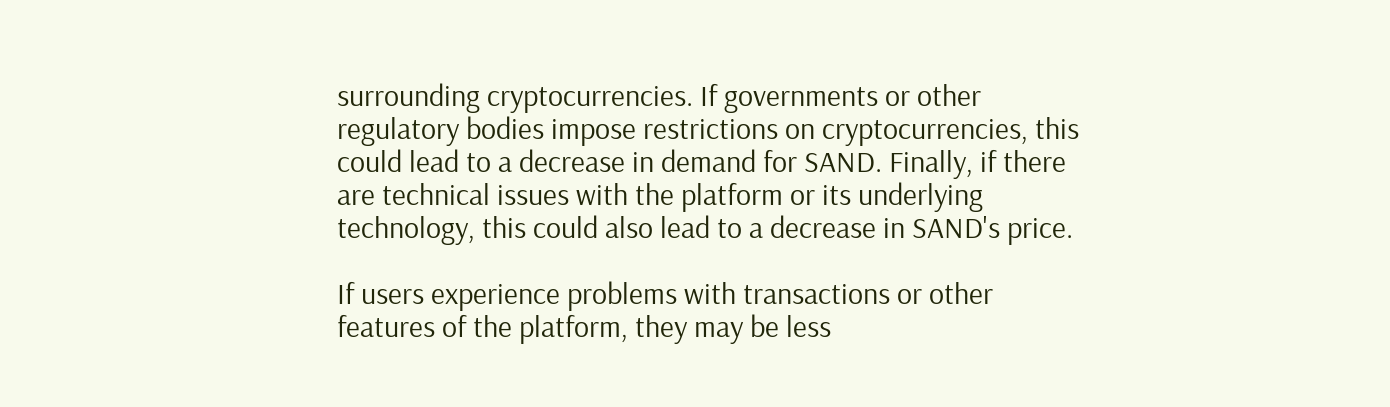surrounding cryptocurrencies. If governments or other regulatory bodies impose restrictions on cryptocurrencies, this could lead to a decrease in demand for SAND. Finally, if there are technical issues with the platform or its underlying technology, this could also lead to a decrease in SAND's price.

If users experience problems with transactions or other features of the platform, they may be less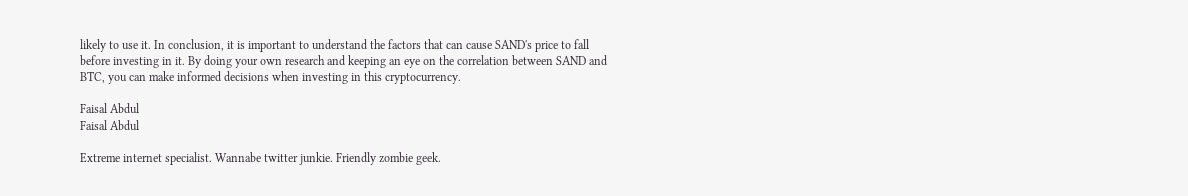likely to use it. In conclusion, it is important to understand the factors that can cause SAND's price to fall before investing in it. By doing your own research and keeping an eye on the correlation between SAND and BTC, you can make informed decisions when investing in this cryptocurrency.

Faisal Abdul
Faisal Abdul

Extreme internet specialist. Wannabe twitter junkie. Friendly zombie geek.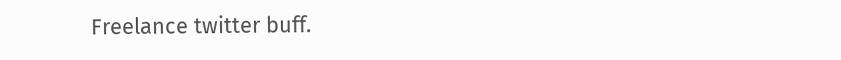Freelance twitter buff.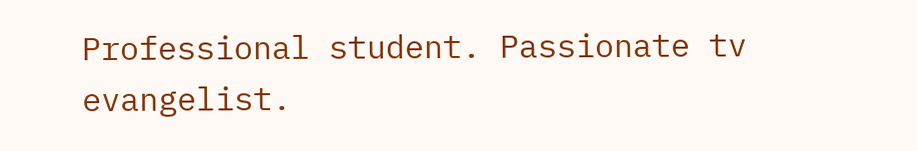Professional student. Passionate tv evangelist.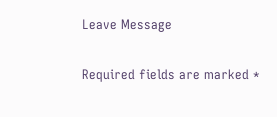Leave Message

Required fields are marked *